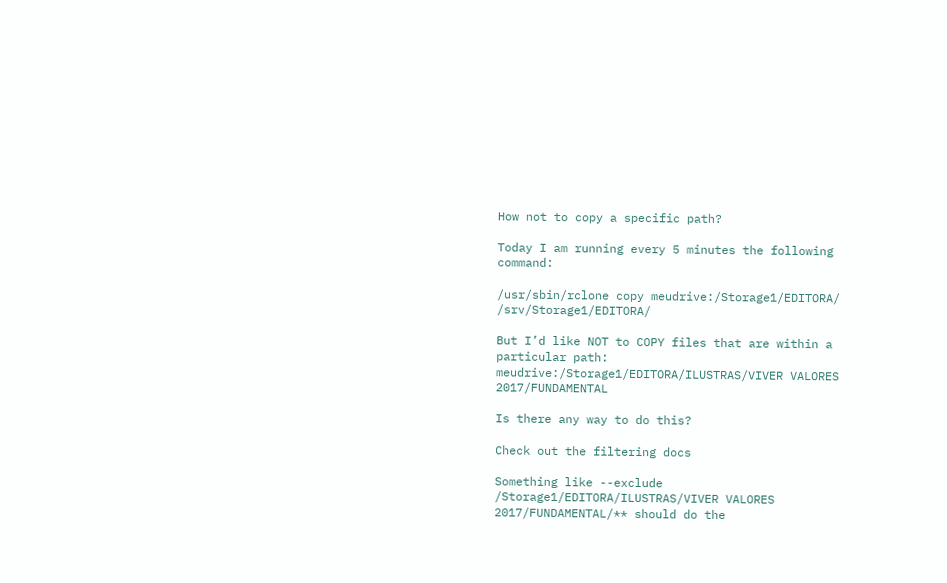How not to copy a specific path?

Today I am running every 5 minutes the following command:

/usr/sbin/rclone copy meudrive:/Storage1/EDITORA/ /srv/Storage1/EDITORA/

But I’d like NOT to COPY files that are within a particular path: meudrive:/Storage1/EDITORA/ILUSTRAS/VIVER VALORES 2017/FUNDAMENTAL

Is there any way to do this?

Check out the filtering docs

Something like --exclude /Storage1/EDITORA/ILUSTRAS/VIVER VALORES 2017/FUNDAMENTAL/** should do the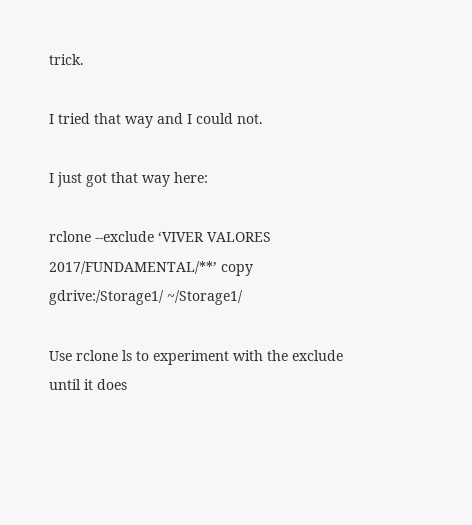trick.

I tried that way and I could not.

I just got that way here:

rclone --exclude ‘VIVER VALORES 2017/FUNDAMENTAL/**’ copy gdrive:/Storage1/ ~/Storage1/

Use rclone ls to experiment with the exclude until it does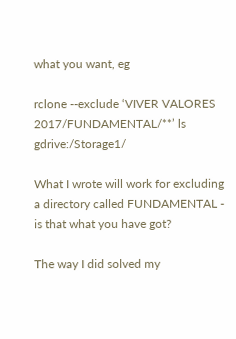what you want, eg

rclone --exclude ‘VIVER VALORES 2017/FUNDAMENTAL/**’ ls gdrive:/Storage1/

What I wrote will work for excluding a directory called FUNDAMENTAL - is that what you have got?

The way I did solved my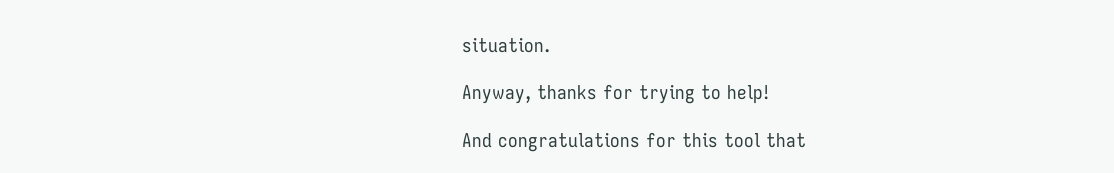situation.

Anyway, thanks for trying to help!

And congratulations for this tool that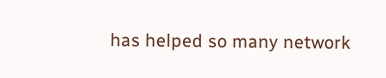has helped so many network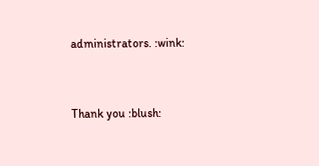administrators. :wink:


Thank you :blush: